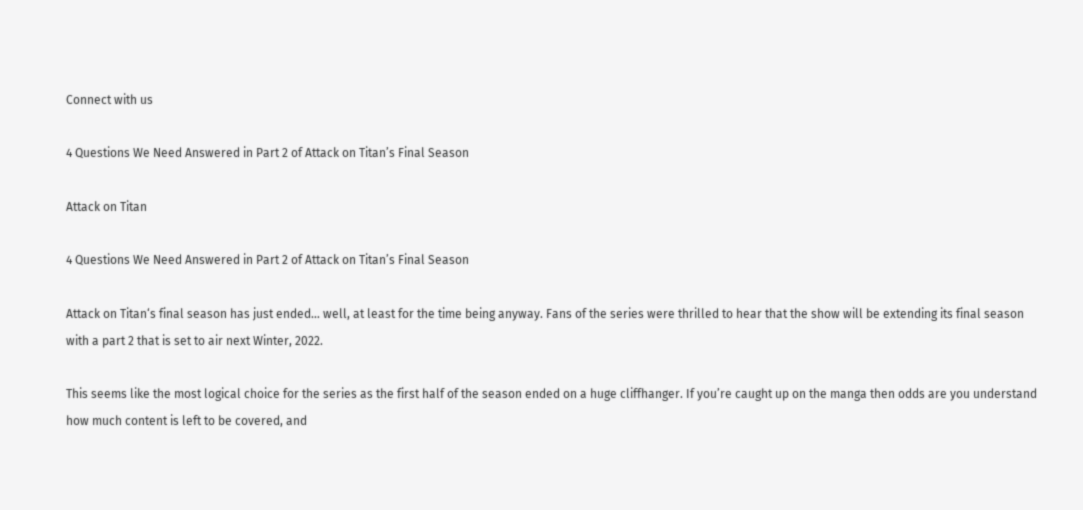Connect with us

4 Questions We Need Answered in Part 2 of Attack on Titan’s Final Season

Attack on Titan

4 Questions We Need Answered in Part 2 of Attack on Titan’s Final Season

Attack on Titan‘s final season has just ended… well, at least for the time being anyway. Fans of the series were thrilled to hear that the show will be extending its final season with a part 2 that is set to air next Winter, 2022.

This seems like the most logical choice for the series as the first half of the season ended on a huge cliffhanger. If you’re caught up on the manga then odds are you understand how much content is left to be covered, and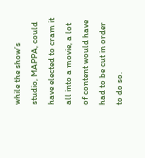while the show’s studio, MAPPA, could have elected to cram it all into a movie, a lot of content would have had to be cut in order to do so.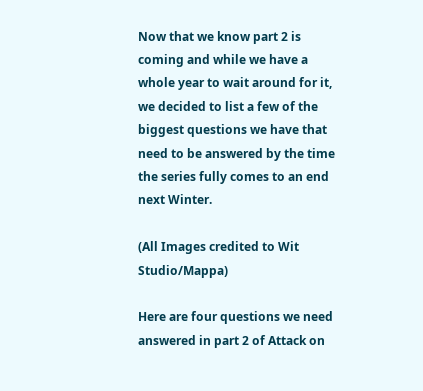Now that we know part 2 is coming and while we have a whole year to wait around for it, we decided to list a few of the biggest questions we have that need to be answered by the time the series fully comes to an end next Winter.

(All Images credited to Wit Studio/Mappa)

Here are four questions we need answered in part 2 of Attack on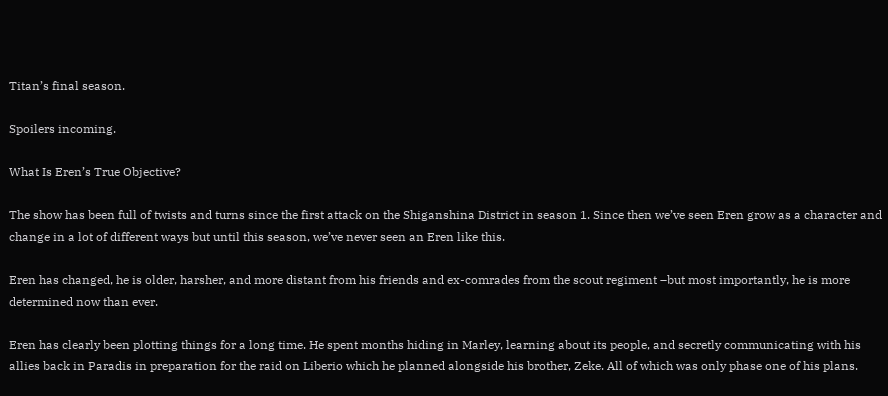Titan’s final season.

Spoilers incoming.

What Is Eren’s True Objective?

The show has been full of twists and turns since the first attack on the Shiganshina District in season 1. Since then we’ve seen Eren grow as a character and change in a lot of different ways but until this season, we’ve never seen an Eren like this.

Eren has changed, he is older, harsher, and more distant from his friends and ex-comrades from the scout regiment –but most importantly, he is more determined now than ever.

Eren has clearly been plotting things for a long time. He spent months hiding in Marley, learning about its people, and secretly communicating with his allies back in Paradis in preparation for the raid on Liberio which he planned alongside his brother, Zeke. All of which was only phase one of his plans.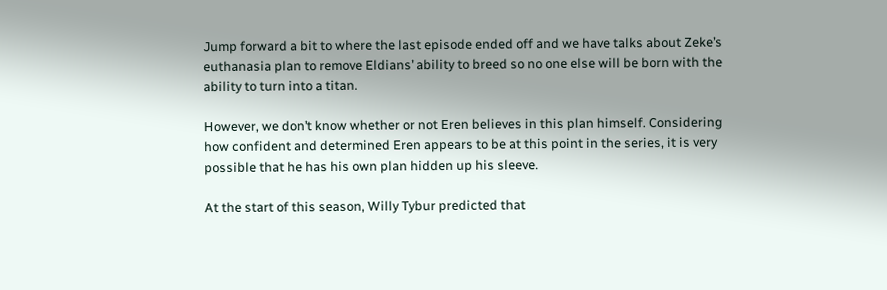Jump forward a bit to where the last episode ended off and we have talks about Zeke’s euthanasia plan to remove Eldians’ ability to breed so no one else will be born with the ability to turn into a titan.

However, we don’t know whether or not Eren believes in this plan himself. Considering how confident and determined Eren appears to be at this point in the series, it is very possible that he has his own plan hidden up his sleeve.

At the start of this season, Willy Tybur predicted that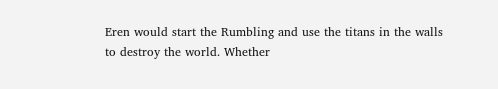Eren would start the Rumbling and use the titans in the walls to destroy the world. Whether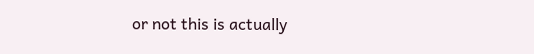or not this is actually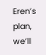Eren’s plan, we’ll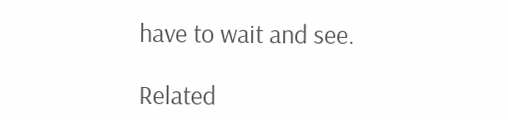have to wait and see.

Related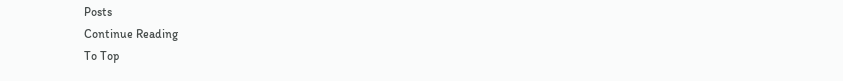Posts
Continue Reading
To Top